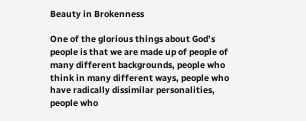Beauty in Brokenness

One of the glorious things about God’s people is that we are made up of people of many different backgrounds, people who think in many different ways, people who have radically dissimilar personalities, people who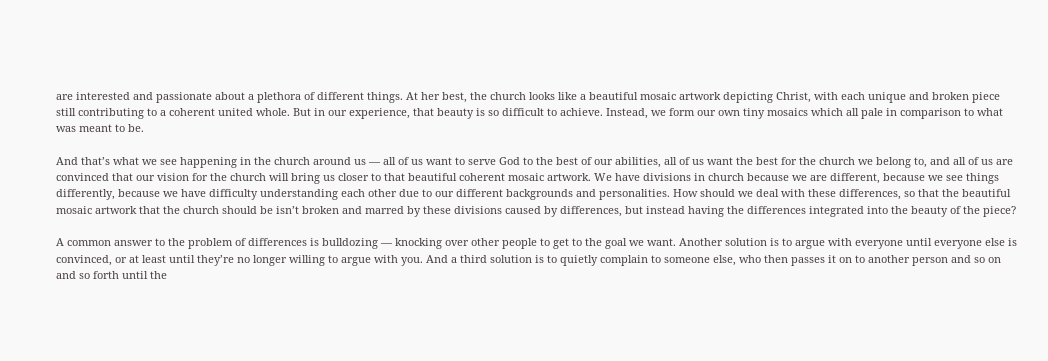are interested and passionate about a plethora of different things. At her best, the church looks like a beautiful mosaic artwork depicting Christ, with each unique and broken piece still contributing to a coherent united whole. But in our experience, that beauty is so difficult to achieve. Instead, we form our own tiny mosaics which all pale in comparison to what was meant to be.

And that’s what we see happening in the church around us — all of us want to serve God to the best of our abilities, all of us want the best for the church we belong to, and all of us are convinced that our vision for the church will bring us closer to that beautiful coherent mosaic artwork. We have divisions in church because we are different, because we see things differently, because we have difficulty understanding each other due to our different backgrounds and personalities. How should we deal with these differences, so that the beautiful mosaic artwork that the church should be isn’t broken and marred by these divisions caused by differences, but instead having the differences integrated into the beauty of the piece?

A common answer to the problem of differences is bulldozing — knocking over other people to get to the goal we want. Another solution is to argue with everyone until everyone else is convinced, or at least until they’re no longer willing to argue with you. And a third solution is to quietly complain to someone else, who then passes it on to another person and so on and so forth until the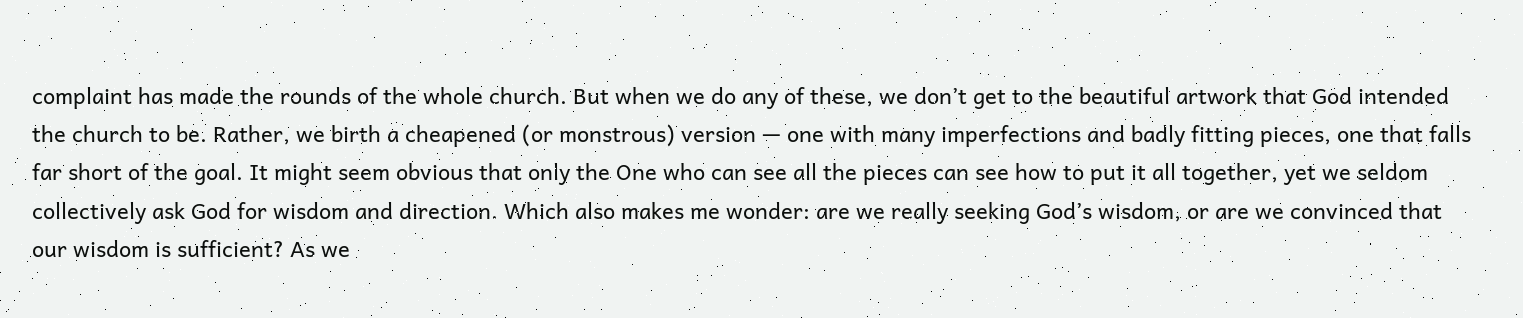complaint has made the rounds of the whole church. But when we do any of these, we don’t get to the beautiful artwork that God intended the church to be. Rather, we birth a cheapened (or monstrous) version — one with many imperfections and badly fitting pieces, one that falls far short of the goal. It might seem obvious that only the One who can see all the pieces can see how to put it all together, yet we seldom collectively ask God for wisdom and direction. Which also makes me wonder: are we really seeking God’s wisdom, or are we convinced that our wisdom is sufficient? As we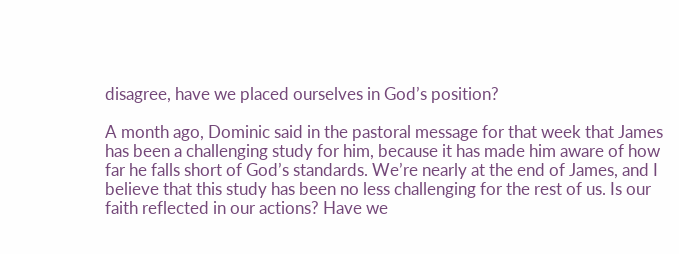disagree, have we placed ourselves in God’s position?

A month ago, Dominic said in the pastoral message for that week that James has been a challenging study for him, because it has made him aware of how far he falls short of God’s standards. We’re nearly at the end of James, and I believe that this study has been no less challenging for the rest of us. Is our faith reflected in our actions? Have we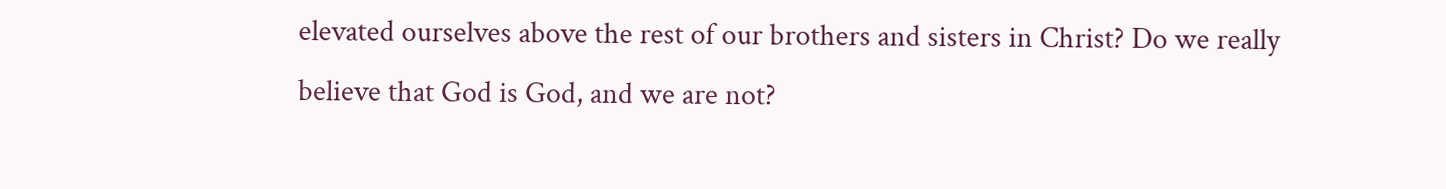elevated ourselves above the rest of our brothers and sisters in Christ? Do we really believe that God is God, and we are not?